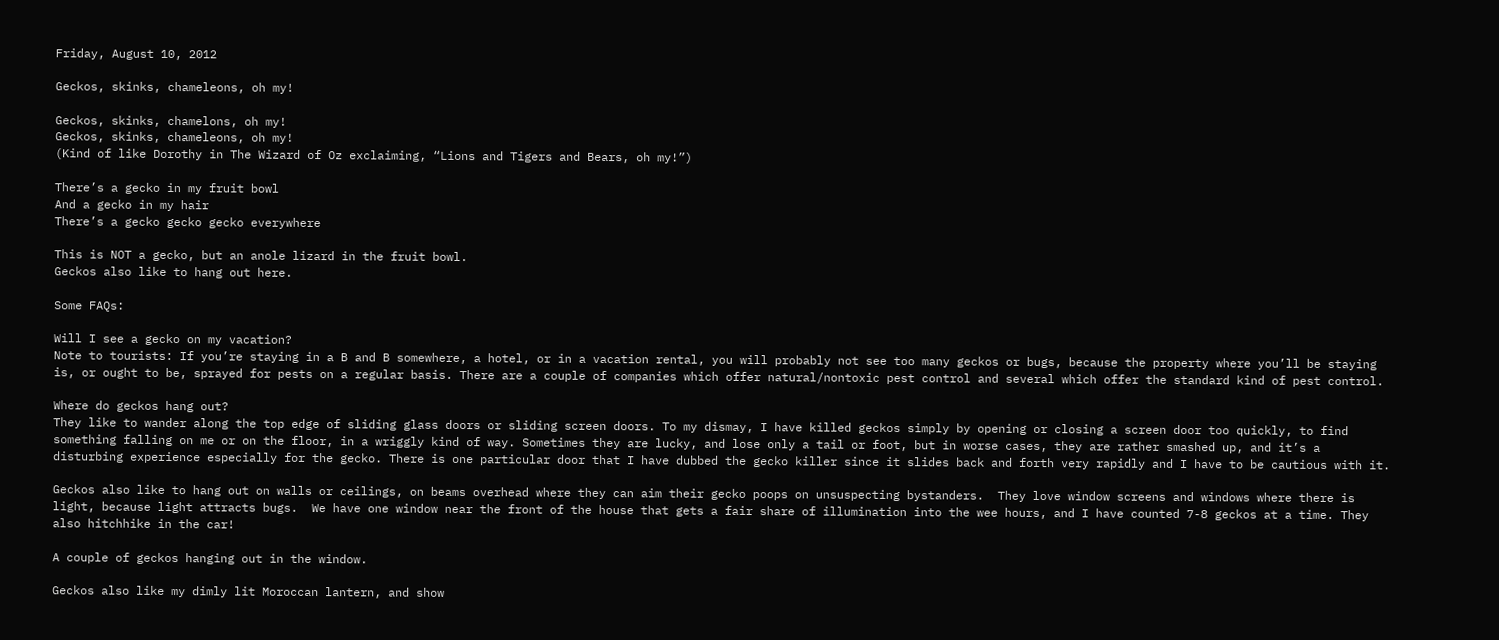Friday, August 10, 2012

Geckos, skinks, chameleons, oh my!

Geckos, skinks, chamelons, oh my!
Geckos, skinks, chameleons, oh my!
(Kind of like Dorothy in The Wizard of Oz exclaiming, “Lions and Tigers and Bears, oh my!”)

There’s a gecko in my fruit bowl
And a gecko in my hair
There’s a gecko gecko gecko everywhere

This is NOT a gecko, but an anole lizard in the fruit bowl.
Geckos also like to hang out here.

Some FAQs:

Will I see a gecko on my vacation?
Note to tourists: If you’re staying in a B and B somewhere, a hotel, or in a vacation rental, you will probably not see too many geckos or bugs, because the property where you’ll be staying is, or ought to be, sprayed for pests on a regular basis. There are a couple of companies which offer natural/nontoxic pest control and several which offer the standard kind of pest control.

Where do geckos hang out?
They like to wander along the top edge of sliding glass doors or sliding screen doors. To my dismay, I have killed geckos simply by opening or closing a screen door too quickly, to find something falling on me or on the floor, in a wriggly kind of way. Sometimes they are lucky, and lose only a tail or foot, but in worse cases, they are rather smashed up, and it’s a disturbing experience especially for the gecko. There is one particular door that I have dubbed the gecko killer since it slides back and forth very rapidly and I have to be cautious with it.

Geckos also like to hang out on walls or ceilings, on beams overhead where they can aim their gecko poops on unsuspecting bystanders.  They love window screens and windows where there is light, because light attracts bugs.  We have one window near the front of the house that gets a fair share of illumination into the wee hours, and I have counted 7-8 geckos at a time. They also hitchhike in the car!

A couple of geckos hanging out in the window.

Geckos also like my dimly lit Moroccan lantern, and show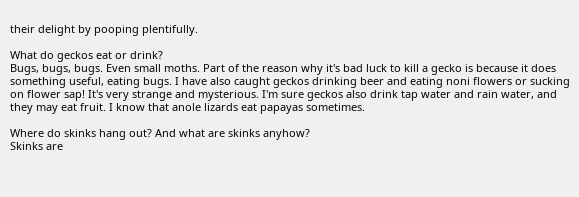their delight by pooping plentifully.

What do geckos eat or drink?
Bugs, bugs, bugs. Even small moths. Part of the reason why it's bad luck to kill a gecko is because it does something useful, eating bugs. I have also caught geckos drinking beer and eating noni flowers or sucking on flower sap! It's very strange and mysterious. I'm sure geckos also drink tap water and rain water, and they may eat fruit. I know that anole lizards eat papayas sometimes.

Where do skinks hang out? And what are skinks anyhow?
Skinks are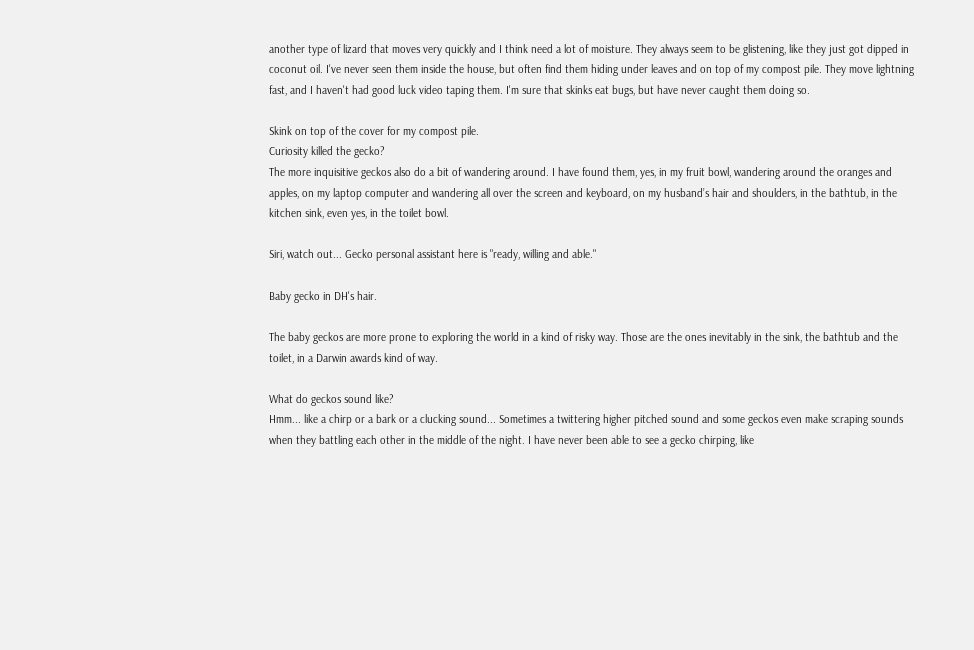another type of lizard that moves very quickly and I think need a lot of moisture. They always seem to be glistening, like they just got dipped in coconut oil. I've never seen them inside the house, but often find them hiding under leaves and on top of my compost pile. They move lightning fast, and I haven't had good luck video taping them. I'm sure that skinks eat bugs, but have never caught them doing so.

Skink on top of the cover for my compost pile.
Curiosity killed the gecko?
The more inquisitive geckos also do a bit of wandering around. I have found them, yes, in my fruit bowl, wandering around the oranges and apples, on my laptop computer and wandering all over the screen and keyboard, on my husband’s hair and shoulders, in the bathtub, in the kitchen sink, even yes, in the toilet bowl.

Siri, watch out... Gecko personal assistant here is "ready, willing and able."

Baby gecko in DH's hair.

The baby geckos are more prone to exploring the world in a kind of risky way. Those are the ones inevitably in the sink, the bathtub and the toilet, in a Darwin awards kind of way.

What do geckos sound like?
Hmm... like a chirp or a bark or a clucking sound... Sometimes a twittering higher pitched sound and some geckos even make scraping sounds when they battling each other in the middle of the night. I have never been able to see a gecko chirping, like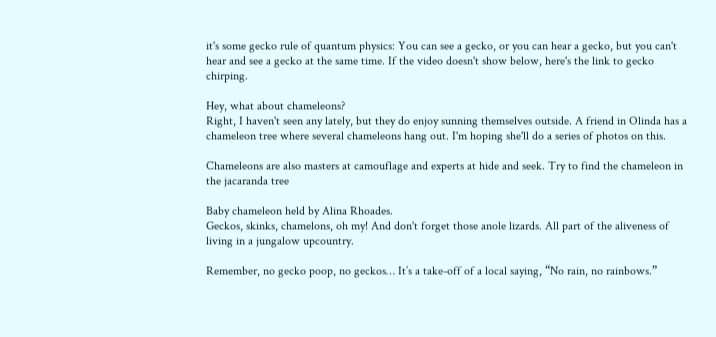it's some gecko rule of quantum physics: You can see a gecko, or you can hear a gecko, but you can't hear and see a gecko at the same time. If the video doesn't show below, here's the link to gecko chirping.

Hey, what about chameleons?
Right, I haven't seen any lately, but they do enjoy sunning themselves outside. A friend in Olinda has a chameleon tree where several chameleons hang out. I'm hoping she'll do a series of photos on this.

Chameleons are also masters at camouflage and experts at hide and seek. Try to find the chameleon in the jacaranda tree

Baby chameleon held by Alina Rhoades.
Geckos, skinks, chamelons, oh my! And don't forget those anole lizards. All part of the aliveness of living in a jungalow upcountry.

Remember, no gecko poop, no geckos… It’s a take-off of a local saying, “No rain, no rainbows.”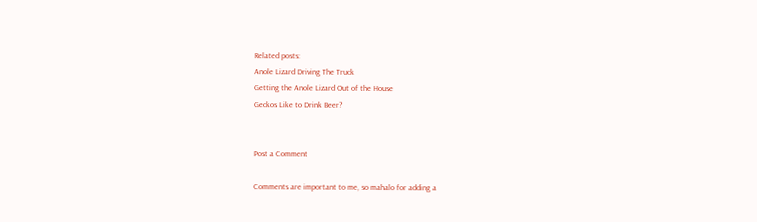Related posts:
Anole Lizard Driving The Truck
Getting the Anole Lizard Out of the House
Geckos Like to Drink Beer?


Post a Comment

Comments are important to me, so mahalo for adding a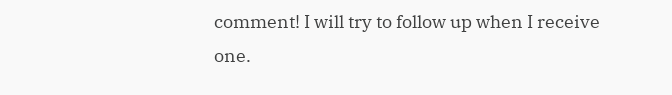comment! I will try to follow up when I receive one.